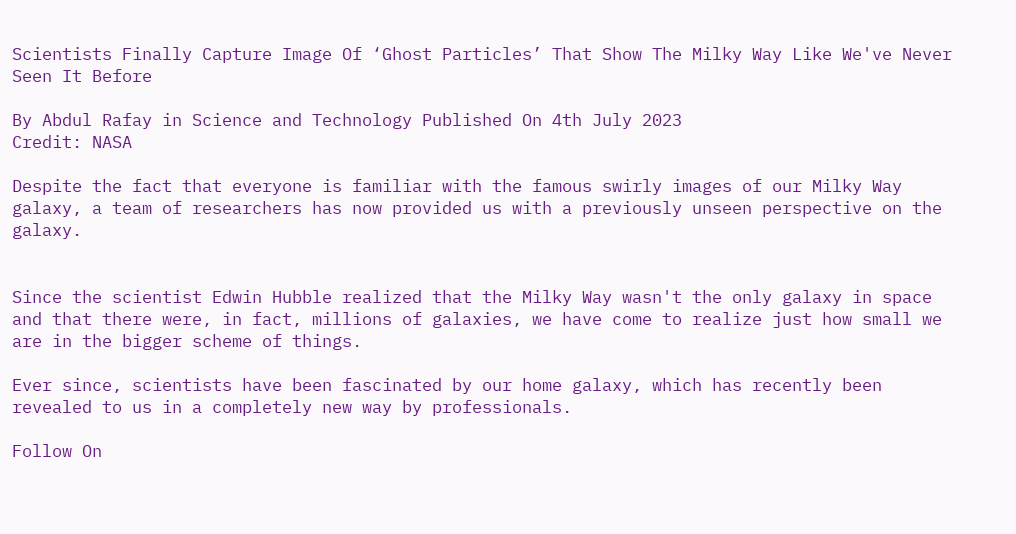Scientists Finally Capture Image Of ‘Ghost Particles’ That Show The Milky Way Like We've Never Seen It Before

By Abdul Rafay in Science and Technology Published On 4th July 2023
Credit: NASA

Despite the fact that everyone is familiar with the famous swirly images of our Milky Way galaxy, a team of researchers has now provided us with a previously unseen perspective on the galaxy.


Since the scientist Edwin Hubble realized that the Milky Way wasn't the only galaxy in space and that there were, in fact, millions of galaxies, we have come to realize just how small we are in the bigger scheme of things.

Ever since, scientists have been fascinated by our home galaxy, which has recently been revealed to us in a completely new way by professionals.

Follow On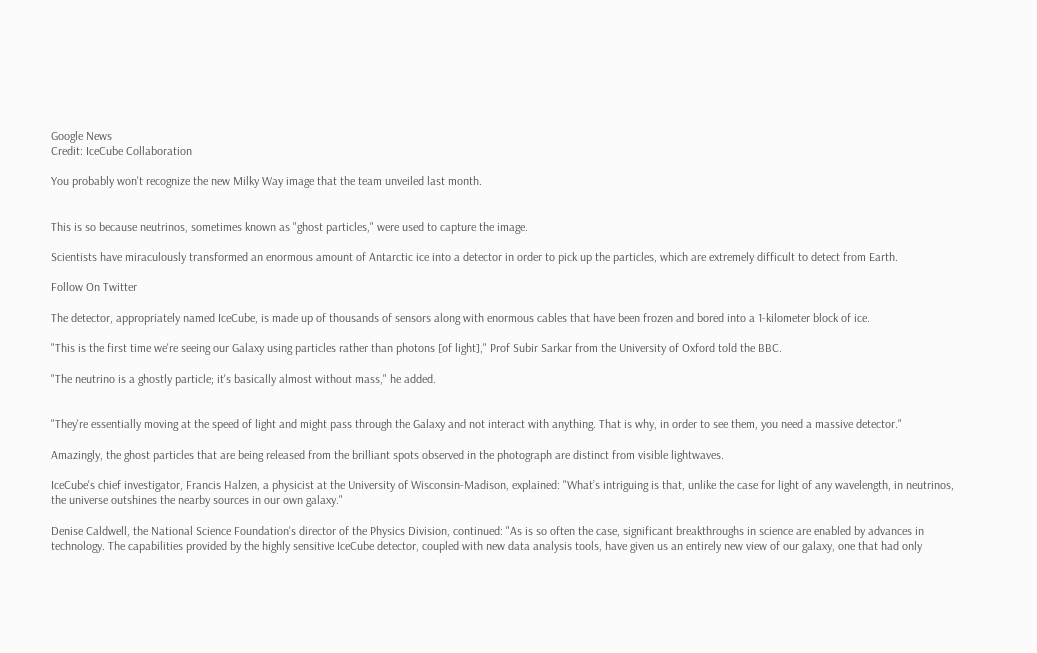Google News
Credit: IceCube Collaboration

You probably won't recognize the new Milky Way image that the team unveiled last month.


This is so because neutrinos, sometimes known as "ghost particles," were used to capture the image.

Scientists have miraculously transformed an enormous amount of Antarctic ice into a detector in order to pick up the particles, which are extremely difficult to detect from Earth.

Follow On Twitter

The detector, appropriately named IceCube, is made up of thousands of sensors along with enormous cables that have been frozen and bored into a 1-kilometer block of ice.

"This is the first time we're seeing our Galaxy using particles rather than photons [of light]," Prof Subir Sarkar from the University of Oxford told the BBC.

"The neutrino is a ghostly particle; it's basically almost without mass," he added.


"They're essentially moving at the speed of light and might pass through the Galaxy and not interact with anything. That is why, in order to see them, you need a massive detector."

Amazingly, the ghost particles that are being released from the brilliant spots observed in the photograph are distinct from visible lightwaves.

IceCube's chief investigator, Francis Halzen, a physicist at the University of Wisconsin-Madison, explained: "What’s intriguing is that, unlike the case for light of any wavelength, in neutrinos, the universe outshines the nearby sources in our own galaxy."

Denise Caldwell, the National Science Foundation's director of the Physics Division, continued: "As is so often the case, significant breakthroughs in science are enabled by advances in technology. The capabilities provided by the highly sensitive IceCube detector, coupled with new data analysis tools, have given us an entirely new view of our galaxy, one that had only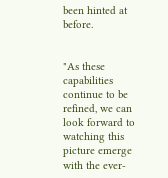been hinted at before.


"As these capabilities continue to be refined, we can look forward to watching this picture emerge with the ever-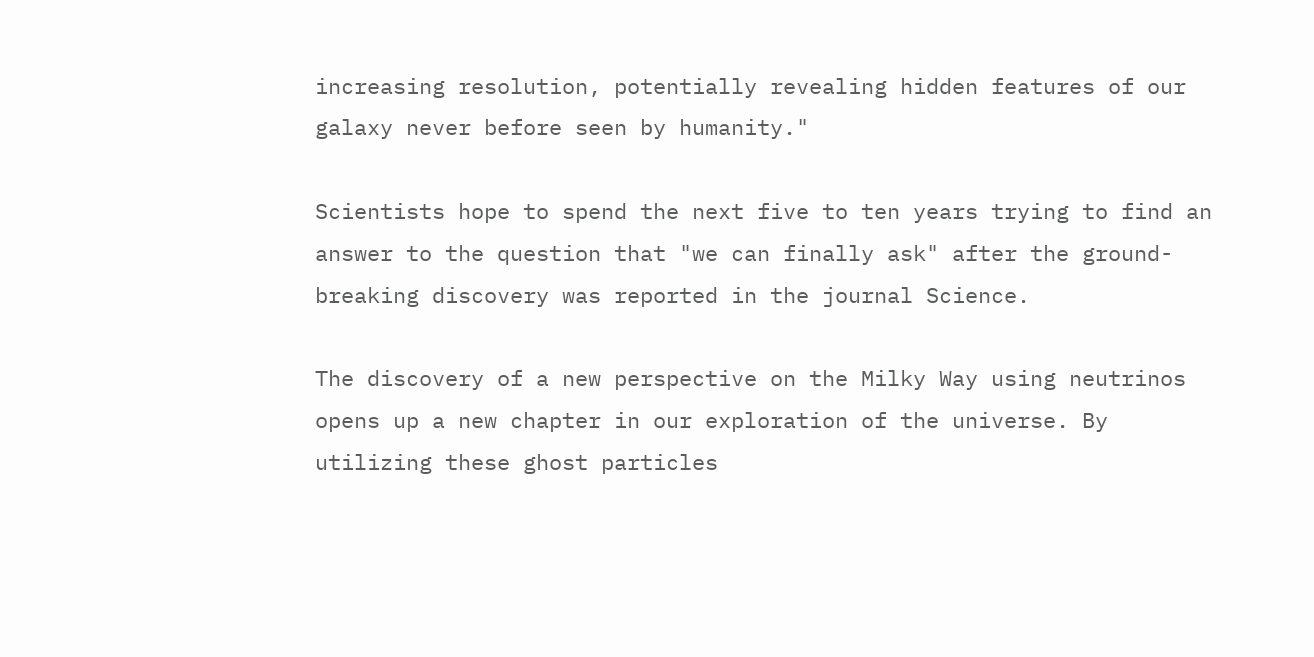increasing resolution, potentially revealing hidden features of our galaxy never before seen by humanity."

Scientists hope to spend the next five to ten years trying to find an answer to the question that "we can finally ask" after the ground-breaking discovery was reported in the journal Science.

The discovery of a new perspective on the Milky Way using neutrinos opens up a new chapter in our exploration of the universe. By utilizing these ghost particles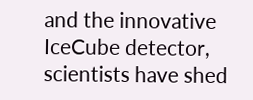and the innovative IceCube detector, scientists have shed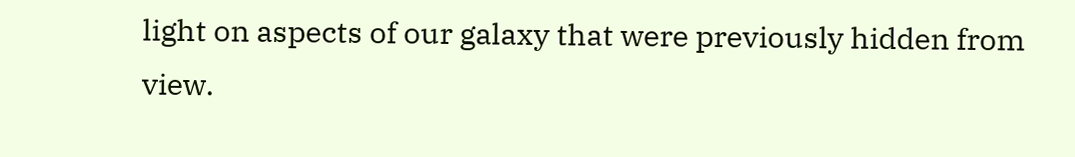light on aspects of our galaxy that were previously hidden from view.